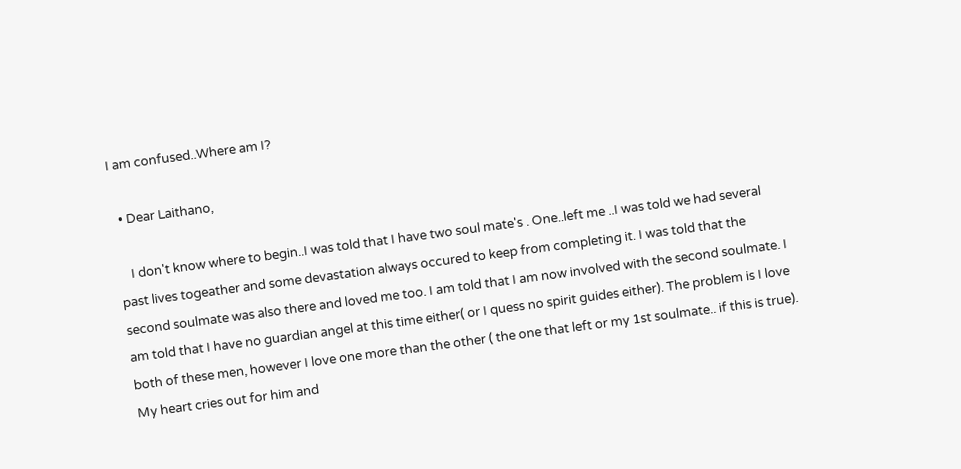I am confused..Where am I?

  • Dear Laithano,

    I don't know where to begin..I was told that I have two soul mate's . One..left me ..I was told we had several past lives togeather and some devastation always occured to keep from completing it. I was told that the second soulmate was also there and loved me too. I am told that I am now involved with the second soulmate. I am told that I have no guardian angel at this time either( or I quess no spirit guides either). The problem is I love both of these men, however I love one more than the other ( the one that left or my 1st soulmate.. if this is true). My heart cries out for him and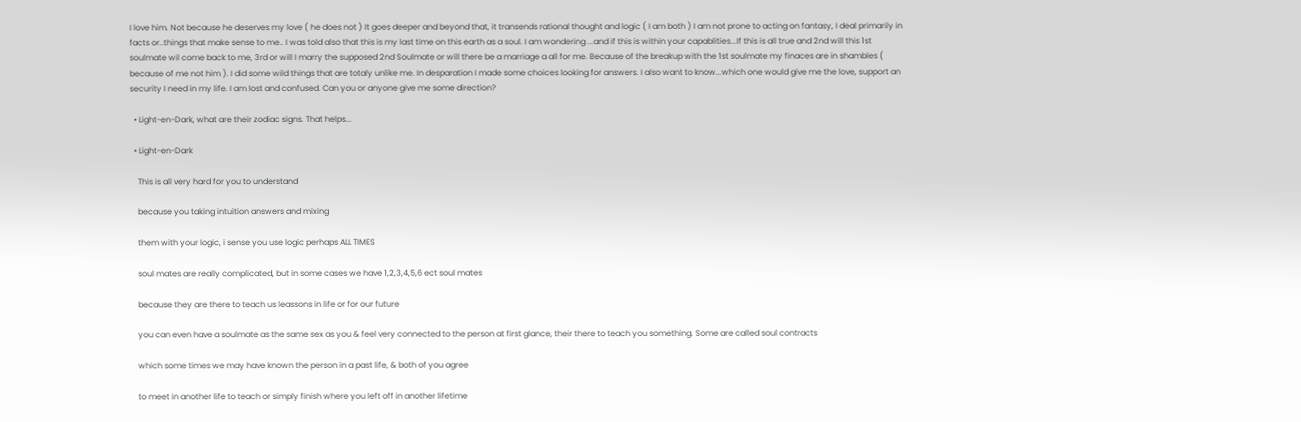I love him. Not because he deserves my love ( he does not ) It goes deeper and beyond that, it transends rational thought and logic ( I am both ) I am not prone to acting on fantasy, I deal primarily in facts or..things that make sense to me.. I was told also that this is my last time on this earth as a soul. I am wondering ...and if this is within your capablities...If this is all true and 2nd will this 1st soulmate wil come back to me, 3rd or will I marry the supposed 2nd Soulmate or will there be a marriage a all for me. Because of the breakup with the 1st soulmate my finaces are in shambles ( because of me not him ). I did some wild things that are totaly unlike me. In desparation I made some choices looking for answers. I also want to know...which one would give me the love, support an security I need in my life. I am lost and confused. Can you or anyone give me some direction?

  • Light-en-Dark, what are their zodiac signs. That helps...

  • Light-en-Dark

    This is all very hard for you to understand

    because you taking intuition answers and mixing

    them with your logic, i sense you use logic perhaps ALL TIMES

    soul mates are really complicated, but in some cases we have 1,2,3,4,5,6 ect soul mates

    because they are there to teach us leassons in life or for our future

    you can even have a soulmate as the same sex as you & feel very connected to the person at first glance, their there to teach you something. Some are called soul contracts

    which some times we may have known the person in a past life, & both of you agree

    to meet in another life to teach or simply finish where you left off in another lifetime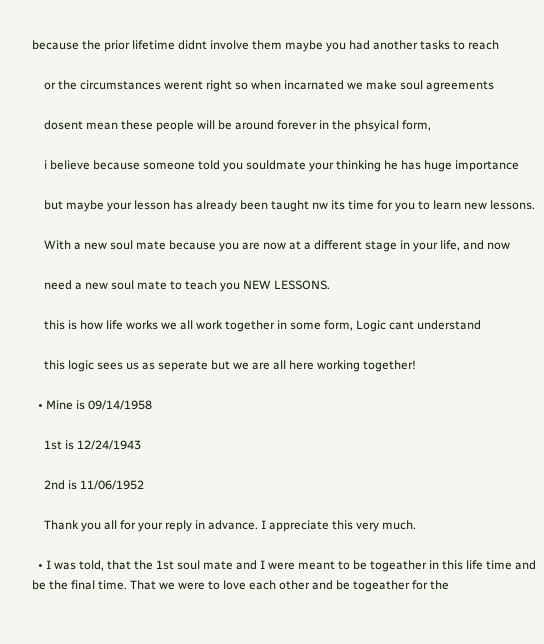because the prior lifetime didnt involve them maybe you had another tasks to reach

    or the circumstances werent right so when incarnated we make soul agreements

    dosent mean these people will be around forever in the phsyical form,

    i believe because someone told you souldmate your thinking he has huge importance

    but maybe your lesson has already been taught nw its time for you to learn new lessons.

    With a new soul mate because you are now at a different stage in your life, and now

    need a new soul mate to teach you NEW LESSONS.

    this is how life works we all work together in some form, Logic cant understand

    this logic sees us as seperate but we are all here working together!

  • Mine is 09/14/1958

    1st is 12/24/1943

    2nd is 11/06/1952

    Thank you all for your reply in advance. I appreciate this very much.

  • I was told, that the 1st soul mate and I were meant to be togeather in this life time and be the final time. That we were to love each other and be togeather for the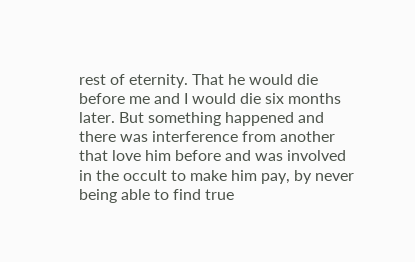rest of eternity. That he would die before me and I would die six months later. But something happened and there was interference from another that love him before and was involved in the occult to make him pay, by never being able to find true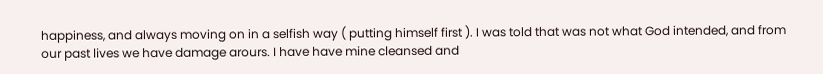happiness, and always moving on in a selfish way ( putting himself first ). I was told that was not what God intended, and from our past lives we have damage arours. I have have mine cleansed and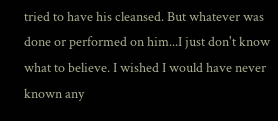tried to have his cleansed. But whatever was done or performed on him...I just don't know what to believe. I wished I would have never known any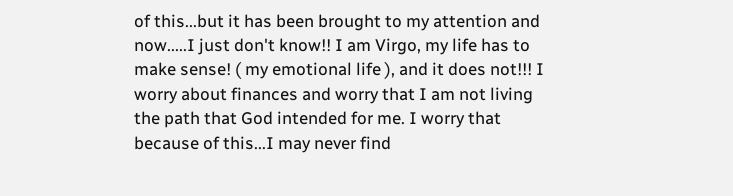of this...but it has been brought to my attention and now.....I just don't know!! I am Virgo, my life has to make sense! ( my emotional life ), and it does not!!! I worry about finances and worry that I am not living the path that God intended for me. I worry that because of this...I may never find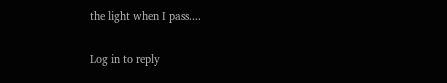the light when I pass....

Log in to reply